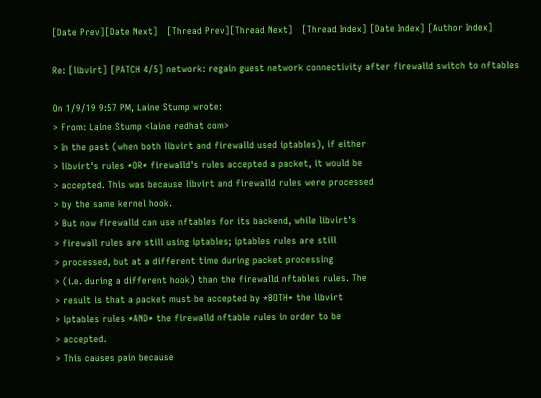[Date Prev][Date Next]   [Thread Prev][Thread Next]   [Thread Index] [Date Index] [Author Index]

Re: [libvirt] [PATCH 4/5] network: regain guest network connectivity after firewalld switch to nftables

On 1/9/19 9:57 PM, Laine Stump wrote:
> From: Laine Stump <laine redhat com>
> In the past (when both libvirt and firewalld used iptables), if either
> libvirt's rules *OR* firewalld's rules accepted a packet, it would be
> accepted. This was because libvirt and firewalld rules were processed
> by the same kernel hook.
> But now firewalld can use nftables for its backend, while libvirt's
> firewall rules are still using iptables; iptables rules are still
> processed, but at a different time during packet processing
> (i.e. during a different hook) than the firewalld nftables rules. The
> result is that a packet must be accepted by *BOTH* the libvirt
> iptables rules *AND* the firewalld nftable rules in order to be
> accepted.
> This causes pain because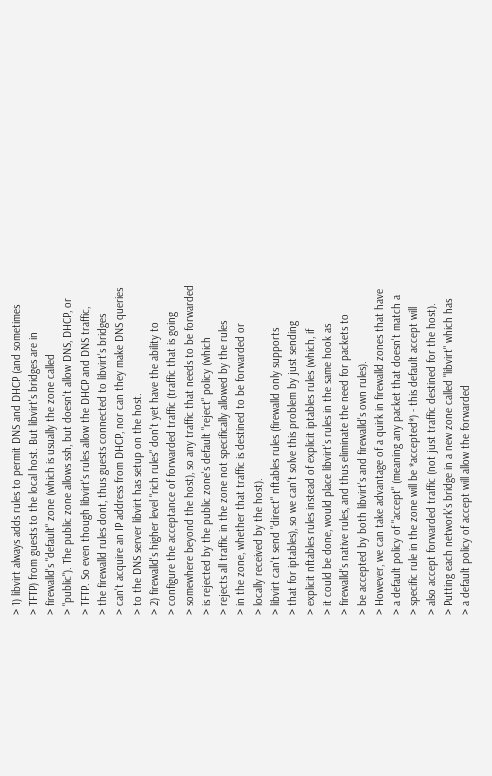> 1) libvirt always adds rules to permit DNS and DHCP (and sometimes
> TFTP) from guests to the local host. But libvirt's bridges are in
> firewalld's "default" zone (which is usually the zone called
> "public"). The public zone allows ssh, but doesn't allow DNS, DHCP, or
> TFTP. So even though libvirt's rules allow the DHCP and DNS traffic,
> the firewalld rules dont, thus guests connected to libvirt's bridges
> can't acquire an IP address from DHCP, nor can they make DNS queries
> to the DNS server libvirt has setup on the host.
> 2) firewalld's higher level "rich rules" don't yet have the ability to
> configure the acceptance of forwarded traffic (traffic that is going
> somewhere beyond the host), so any traffic that needs to be forwarded
> is rejected by the public zone's default "reject" policy (which
> rejects all traffic in the zone not specifically allowed by the rules
> in the zone, whether that traffic is destined to be forwarded or
> locally received by the host).
> libvirt can't send "direct" nftables rules (firewalld only supports
> that for iptables), so we can't solve this problem by just sending
> explicit nftables rules instead of explicit iptables rules (which, if
> it could be done, would place libvirt's rules in the same hook as
> firewalld's native rules, and thus eliminate the need for packets to
> be accepted by both libvirt's and firewalld's own rules).
> However, we can take advantage of a quirk in firewalld zones that have
> a default policy of "accept" (meaning any packet that doesn't match a
> specific rule in the zone will be *accepted*) - this default accept will
> also accept forwarded traffic (not just traffic destined for the host).
> Putting each network's bridge in a new zone called "libvirt" which has
> a default policy of accept will allow the forwarded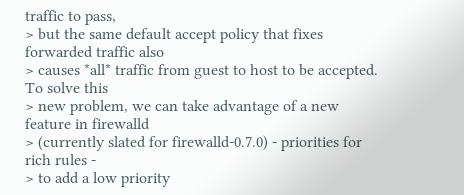traffic to pass,
> but the same default accept policy that fixes forwarded traffic also
> causes *all* traffic from guest to host to be accepted. To solve this
> new problem, we can take advantage of a new feature in firewalld
> (currently slated for firewalld-0.7.0) - priorities for rich rules -
> to add a low priority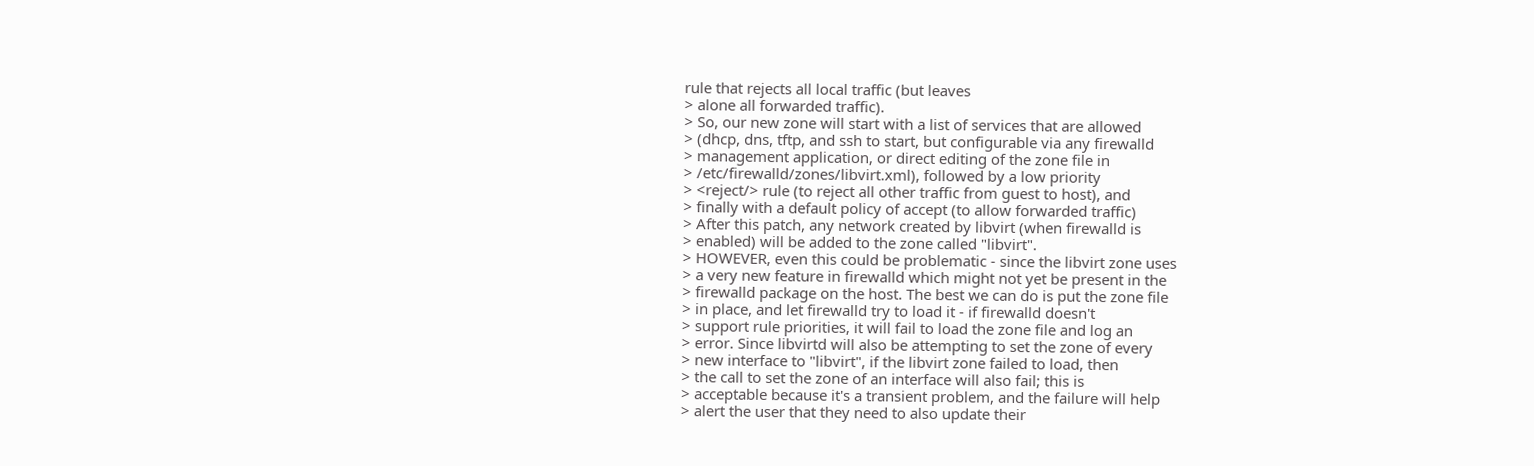rule that rejects all local traffic (but leaves
> alone all forwarded traffic).
> So, our new zone will start with a list of services that are allowed
> (dhcp, dns, tftp, and ssh to start, but configurable via any firewalld
> management application, or direct editing of the zone file in
> /etc/firewalld/zones/libvirt.xml), followed by a low priority
> <reject/> rule (to reject all other traffic from guest to host), and
> finally with a default policy of accept (to allow forwarded traffic)
> After this patch, any network created by libvirt (when firewalld is
> enabled) will be added to the zone called "libvirt".
> HOWEVER, even this could be problematic - since the libvirt zone uses
> a very new feature in firewalld which might not yet be present in the
> firewalld package on the host. The best we can do is put the zone file
> in place, and let firewalld try to load it - if firewalld doesn't
> support rule priorities, it will fail to load the zone file and log an
> error. Since libvirtd will also be attempting to set the zone of every
> new interface to "libvirt", if the libvirt zone failed to load, then
> the call to set the zone of an interface will also fail; this is
> acceptable because it's a transient problem, and the failure will help
> alert the user that they need to also update their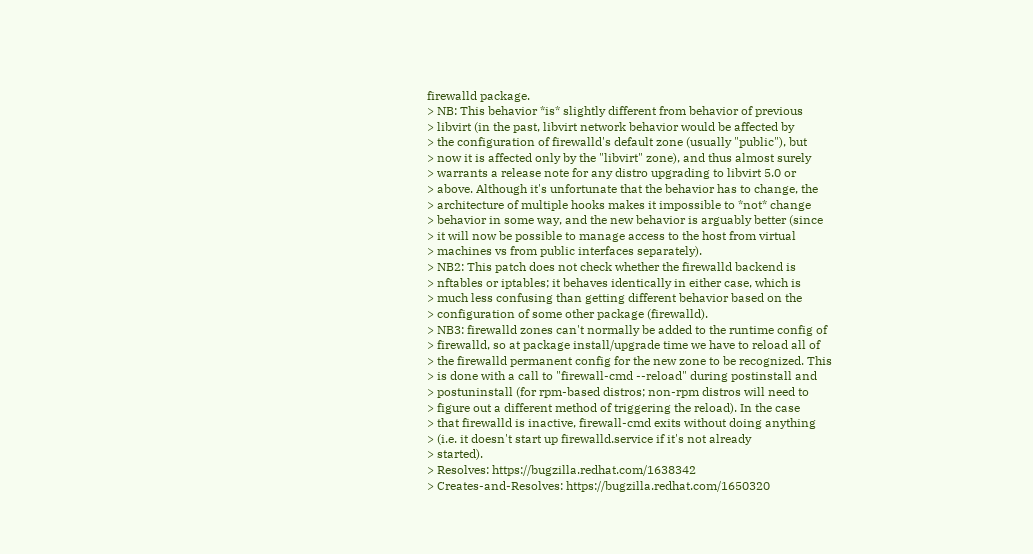firewalld package.
> NB: This behavior *is* slightly different from behavior of previous
> libvirt (in the past, libvirt network behavior would be affected by
> the configuration of firewalld's default zone (usually "public"), but
> now it is affected only by the "libvirt" zone), and thus almost surely
> warrants a release note for any distro upgrading to libvirt 5.0 or
> above. Although it's unfortunate that the behavior has to change, the
> architecture of multiple hooks makes it impossible to *not* change
> behavior in some way, and the new behavior is arguably better (since
> it will now be possible to manage access to the host from virtual
> machines vs from public interfaces separately).
> NB2: This patch does not check whether the firewalld backend is
> nftables or iptables; it behaves identically in either case, which is
> much less confusing than getting different behavior based on the
> configuration of some other package (firewalld).
> NB3: firewalld zones can't normally be added to the runtime config of
> firewalld, so at package install/upgrade time we have to reload all of
> the firewalld permanent config for the new zone to be recognized. This
> is done with a call to "firewall-cmd --reload" during postinstall and
> postuninstall (for rpm-based distros; non-rpm distros will need to
> figure out a different method of triggering the reload). In the case
> that firewalld is inactive, firewall-cmd exits without doing anything
> (i.e. it doesn't start up firewalld.service if it's not already
> started).
> Resolves: https://bugzilla.redhat.com/1638342
> Creates-and-Resolves: https://bugzilla.redhat.com/1650320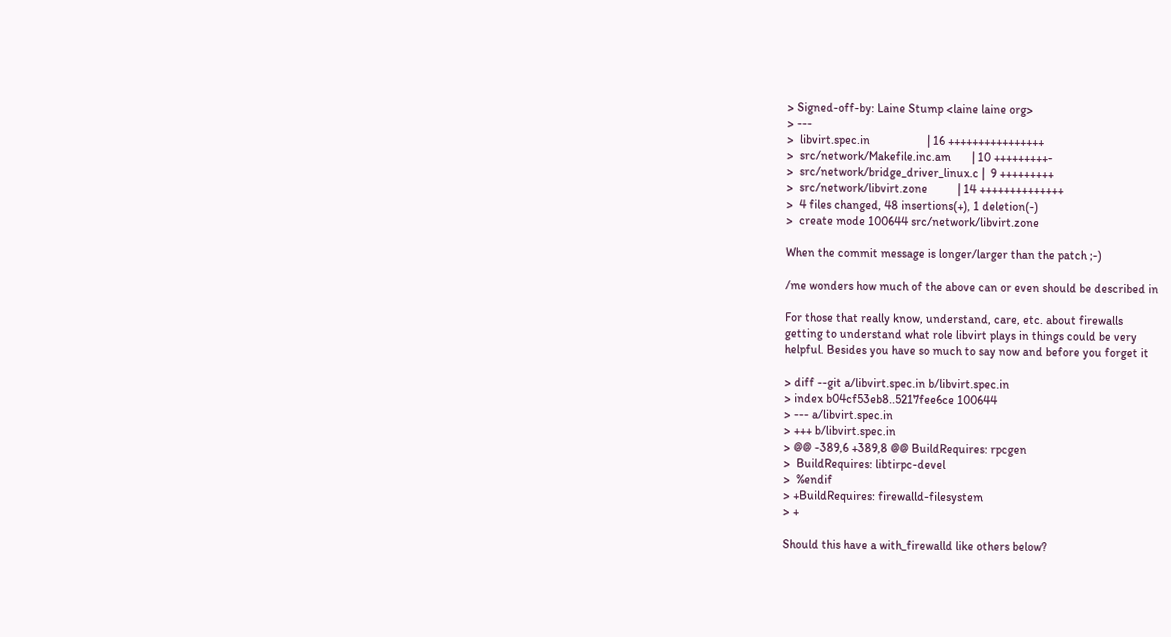> Signed-off-by: Laine Stump <laine laine org>
> ---
>  libvirt.spec.in                   | 16 ++++++++++++++++
>  src/network/Makefile.inc.am       | 10 +++++++++-
>  src/network/bridge_driver_linux.c |  9 +++++++++
>  src/network/libvirt.zone          | 14 ++++++++++++++
>  4 files changed, 48 insertions(+), 1 deletion(-)
>  create mode 100644 src/network/libvirt.zone

When the commit message is longer/larger than the patch ;-)

/me wonders how much of the above can or even should be described in

For those that really know, understand, care, etc. about firewalls
getting to understand what role libvirt plays in things could be very
helpful. Besides you have so much to say now and before you forget it

> diff --git a/libvirt.spec.in b/libvirt.spec.in
> index b04cf53eb8..5217fee6ce 100644
> --- a/libvirt.spec.in
> +++ b/libvirt.spec.in
> @@ -389,6 +389,8 @@ BuildRequires: rpcgen
>  BuildRequires: libtirpc-devel
>  %endif
> +BuildRequires: firewalld-filesystem
> +

Should this have a with_firewalld like others below?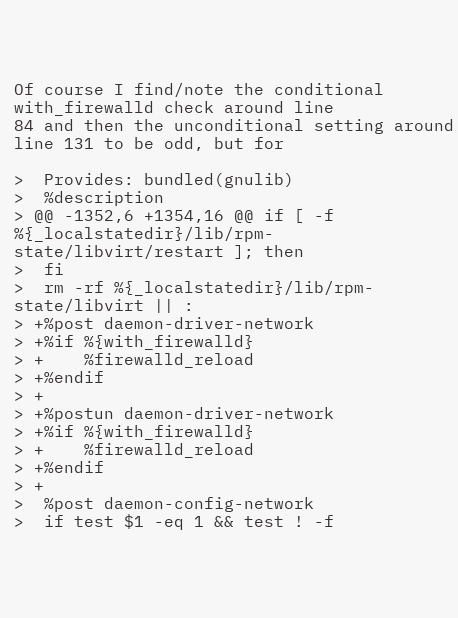Of course I find/note the conditional with_firewalld check around line
84 and then the unconditional setting around line 131 to be odd, but for

>  Provides: bundled(gnulib)
>  %description
> @@ -1352,6 +1354,16 @@ if [ -f %{_localstatedir}/lib/rpm-state/libvirt/restart ]; then
>  fi
>  rm -rf %{_localstatedir}/lib/rpm-state/libvirt || :
> +%post daemon-driver-network
> +%if %{with_firewalld}
> +    %firewalld_reload
> +%endif
> +
> +%postun daemon-driver-network
> +%if %{with_firewalld}
> +    %firewalld_reload
> +%endif
> +
>  %post daemon-config-network
>  if test $1 -eq 1 && test ! -f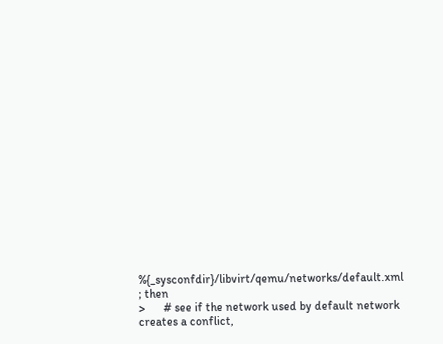%{_sysconfdir}/libvirt/qemu/networks/default.xml ; then
>      # see if the network used by default network creates a conflict,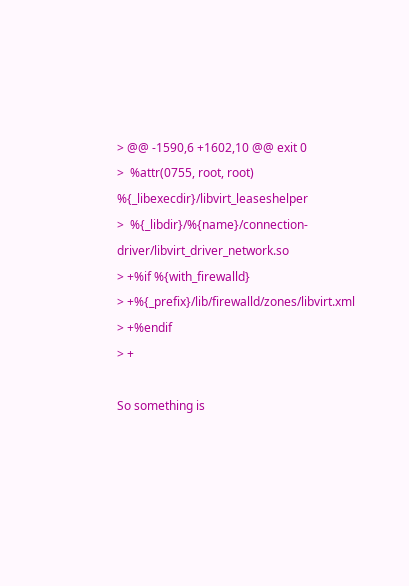> @@ -1590,6 +1602,10 @@ exit 0
>  %attr(0755, root, root) %{_libexecdir}/libvirt_leaseshelper
>  %{_libdir}/%{name}/connection-driver/libvirt_driver_network.so
> +%if %{with_firewalld}
> +%{_prefix}/lib/firewalld/zones/libvirt.xml
> +%endif
> +

So something is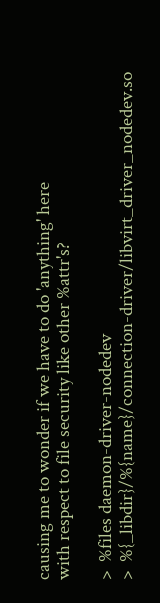causing me to wonder if we have to do 'anything' here
with respect to file security like other %attr's?

>  %files daemon-driver-nodedev
>  %{_libdir}/%{name}/connection-driver/libvirt_driver_nodedev.so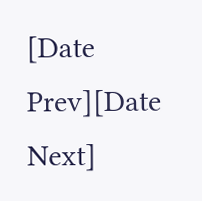[Date Prev][Date Next]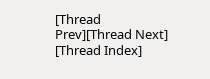[Thread Prev][Thread Next]   [Thread Index]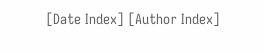[Date Index] [Author Index]